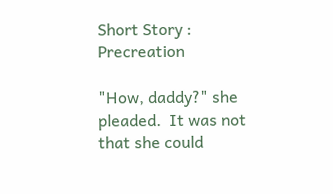Short Story : Precreation

"How, daddy?" she pleaded.  It was not that she could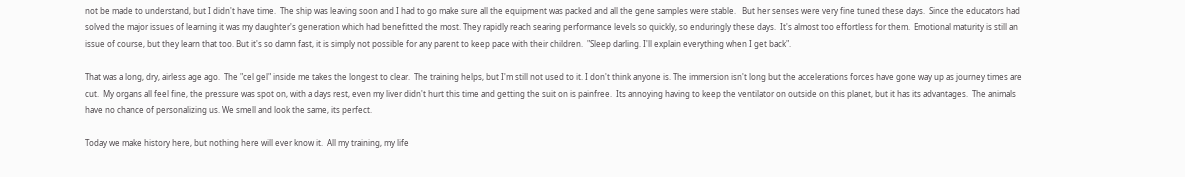not be made to understand, but I didn't have time.  The ship was leaving soon and I had to go make sure all the equipment was packed and all the gene samples were stable.   But her senses were very fine tuned these days.  Since the educators had solved the major issues of learning it was my daughter's generation which had benefitted the most. They rapidly reach searing performance levels so quickly, so enduringly these days.  It's almost too effortless for them.  Emotional maturity is still an issue of course, but they learn that too. But it's so damn fast, it is simply not possible for any parent to keep pace with their children.  "Sleep darling. I'll explain everything when I get back".

That was a long, dry, airless age ago.  The "cel gel" inside me takes the longest to clear.  The training helps, but I'm still not used to it. I don't think anyone is. The immersion isn't long but the accelerations forces have gone way up as journey times are cut.  My organs all feel fine, the pressure was spot on, with a days rest, even my liver didn't hurt this time and getting the suit on is painfree.  Its annoying having to keep the ventilator on outside on this planet, but it has its advantages.  The animals have no chance of personalizing us. We smell and look the same, its perfect.

Today we make history here, but nothing here will ever know it.  All my training, my life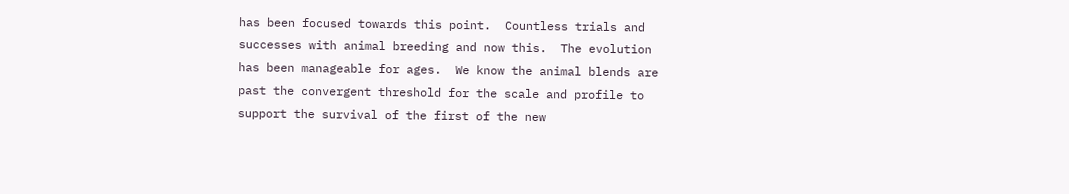has been focused towards this point.  Countless trials and successes with animal breeding and now this.  The evolution has been manageable for ages.  We know the animal blends are past the convergent threshold for the scale and profile to support the survival of the first of the new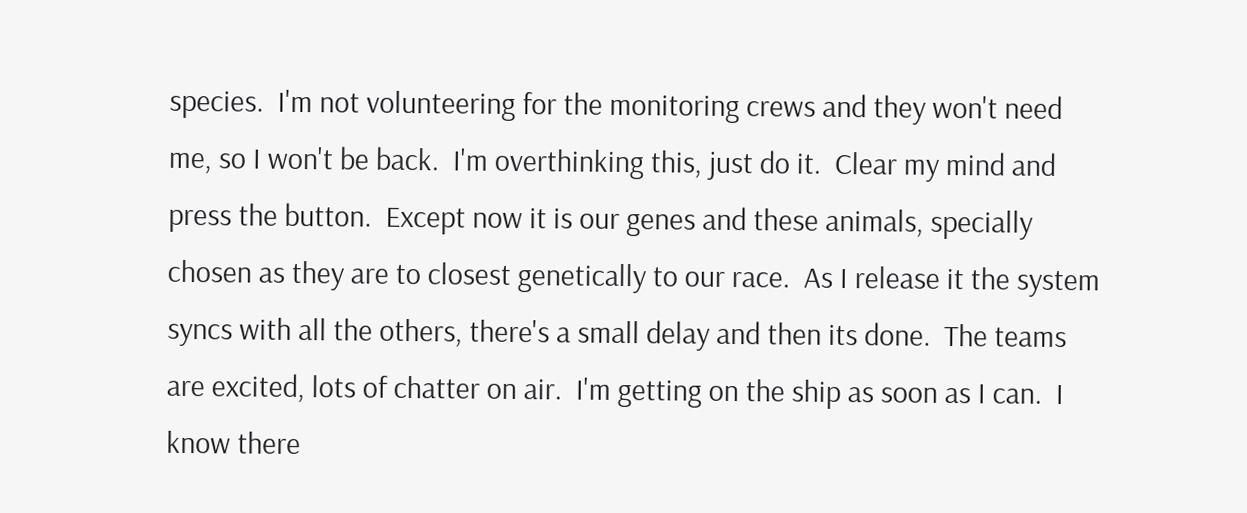species.  I'm not volunteering for the monitoring crews and they won't need me, so I won't be back.  I'm overthinking this, just do it.  Clear my mind and press the button.  Except now it is our genes and these animals, specially chosen as they are to closest genetically to our race.  As I release it the system syncs with all the others, there's a small delay and then its done.  The teams are excited, lots of chatter on air.  I'm getting on the ship as soon as I can.  I know there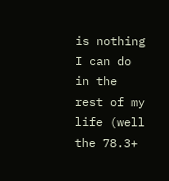is nothing I can do in the rest of my life (well the 78.3+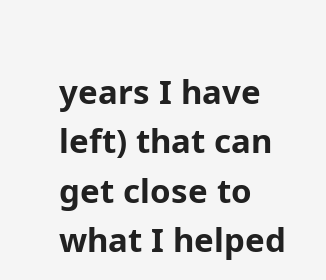years I have left) that can get close to what I helped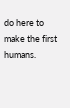do here to make the first humans.